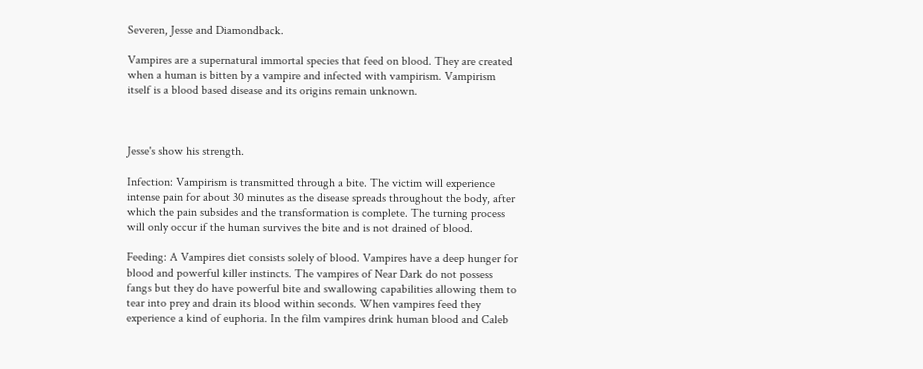Severen, Jesse and Diamondback.

Vampires are a supernatural immortal species that feed on blood. They are created when a human is bitten by a vampire and infected with vampirism. Vampirism itself is a blood based disease and its origins remain unknown.



Jesse's show his strength.

Infection: Vampirism is transmitted through a bite. The victim will experience intense pain for about 30 minutes as the disease spreads throughout the body, after which the pain subsides and the transformation is complete. The turning process will only occur if the human survives the bite and is not drained of blood.

Feeding: A Vampires diet consists solely of blood. Vampires have a deep hunger for blood and powerful killer instincts. The vampires of Near Dark do not possess fangs but they do have powerful bite and swallowing capabilities allowing them to tear into prey and drain its blood within seconds. When vampires feed they experience a kind of euphoria. In the film vampires drink human blood and Caleb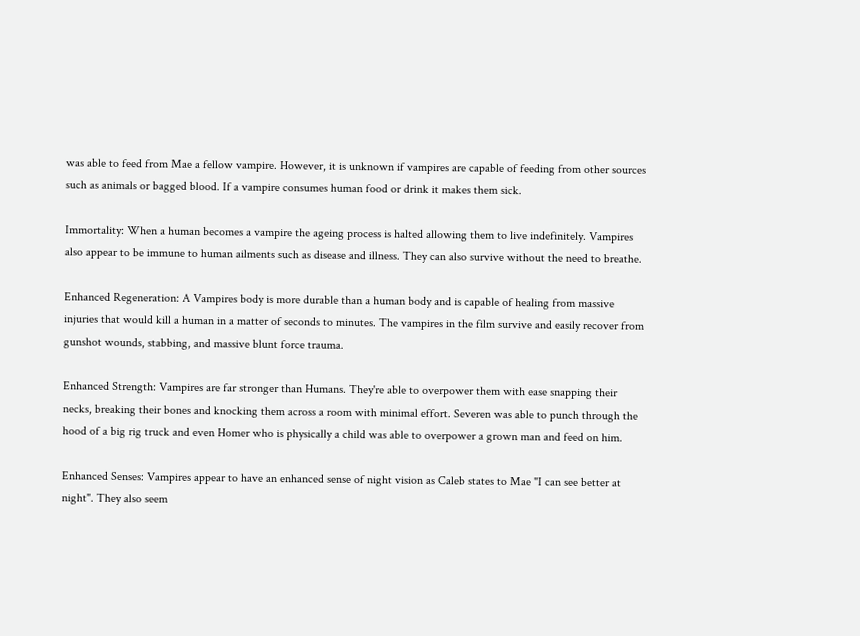was able to feed from Mae a fellow vampire. However, it is unknown if vampires are capable of feeding from other sources such as animals or bagged blood. If a vampire consumes human food or drink it makes them sick.

Immortality: When a human becomes a vampire the ageing process is halted allowing them to live indefinitely. Vampires also appear to be immune to human ailments such as disease and illness. They can also survive without the need to breathe.

Enhanced Regeneration: A Vampires body is more durable than a human body and is capable of healing from massive injuries that would kill a human in a matter of seconds to minutes. The vampires in the film survive and easily recover from gunshot wounds, stabbing, and massive blunt force trauma.

Enhanced Strength: Vampires are far stronger than Humans. They're able to overpower them with ease snapping their necks, breaking their bones and knocking them across a room with minimal effort. Severen was able to punch through the hood of a big rig truck and even Homer who is physically a child was able to overpower a grown man and feed on him.

Enhanced Senses: Vampires appear to have an enhanced sense of night vision as Caleb states to Mae "I can see better at night". They also seem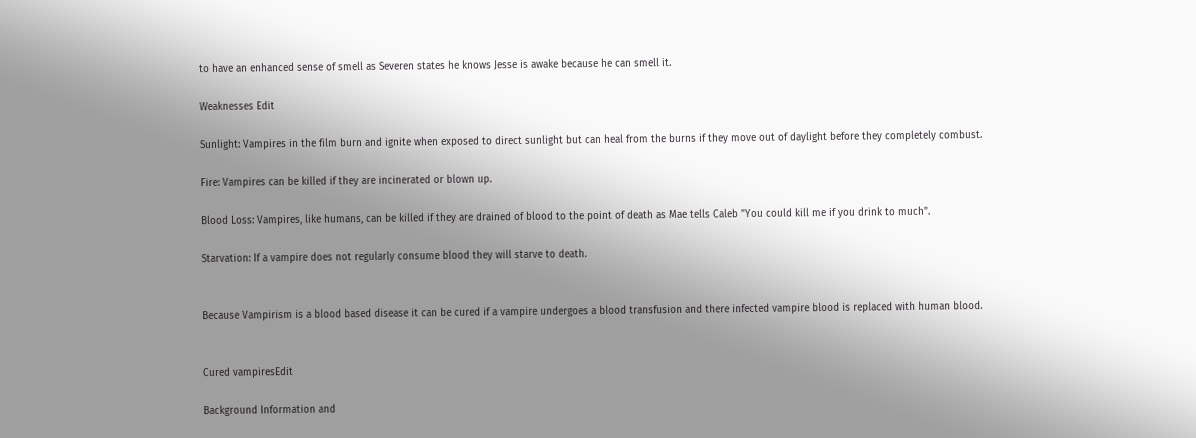to have an enhanced sense of smell as Severen states he knows Jesse is awake because he can smell it.

Weaknesses Edit

Sunlight: Vampires in the film burn and ignite when exposed to direct sunlight but can heal from the burns if they move out of daylight before they completely combust.

Fire: Vampires can be killed if they are incinerated or blown up.

Blood Loss: Vampires, like humans, can be killed if they are drained of blood to the point of death as Mae tells Caleb "You could kill me if you drink to much".

Starvation: If a vampire does not regularly consume blood they will starve to death.


Because Vampirism is a blood based disease it can be cured if a vampire undergoes a blood transfusion and there infected vampire blood is replaced with human blood.


Cured vampiresEdit

Background Information and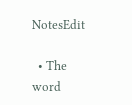NotesEdit

  • The word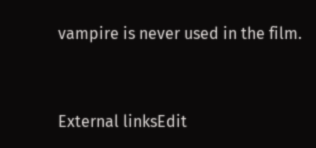vampire is never used in the film.


External linksEdit